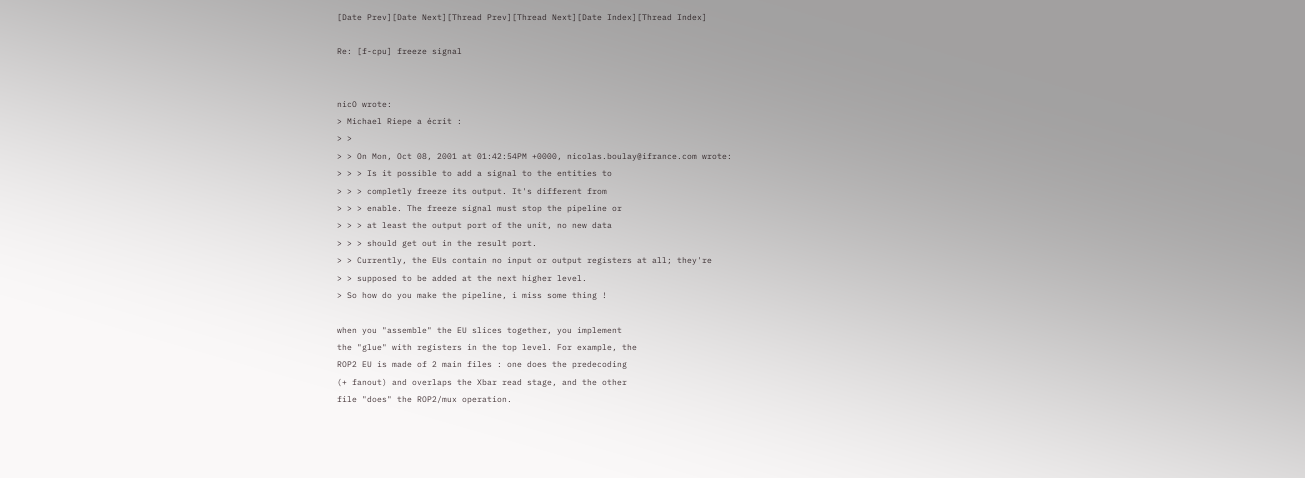[Date Prev][Date Next][Thread Prev][Thread Next][Date Index][Thread Index]

Re: [f-cpu] freeze signal


nicO wrote:
> Michael Riepe a écrit :
> >
> > On Mon, Oct 08, 2001 at 01:42:54PM +0000, nicolas.boulay@ifrance.com wrote:
> > > Is it possible to add a signal to the entities to
> > > completly freeze its output. It's different from
> > > enable. The freeze signal must stop the pipeline or
> > > at least the output port of the unit, no new data
> > > should get out in the result port.
> > Currently, the EUs contain no input or output registers at all; they're
> > supposed to be added at the next higher level.
> So how do you make the pipeline, i miss some thing !

when you "assemble" the EU slices together, you implement
the "glue" with registers in the top level. For example, the
ROP2 EU is made of 2 main files : one does the predecoding
(+ fanout) and overlaps the Xbar read stage, and the other
file "does" the ROP2/mux operation.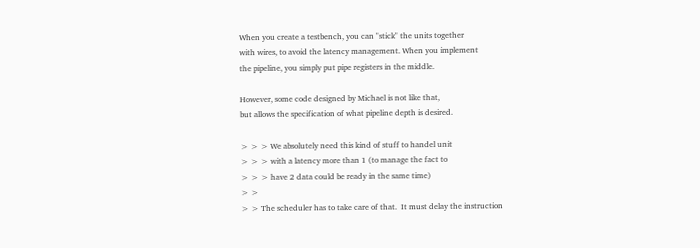When you create a testbench, you can "stick" the units together
with wires, to avoid the latency management. When you implement
the pipeline, you simply put pipe registers in the middle.

However, some code designed by Michael is not like that,
but allows the specification of what pipeline depth is desired.

> > > We absolutely need this kind of stuff to handel unit
> > > with a latency more than 1 (to manage the fact to
> > > have 2 data could be ready in the same time)
> >
> > The scheduler has to take care of that.  It must delay the instruction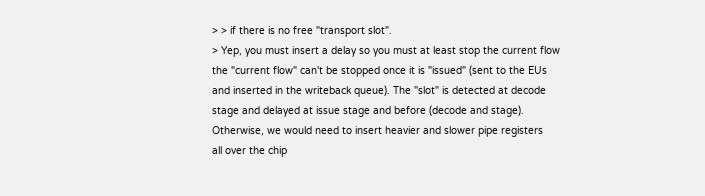> > if there is no free "transport slot".
> Yep, you must insert a delay so you must at least stop the current flow
the "current flow" can't be stopped once it is "issued" (sent to the EUs
and inserted in the writeback queue). The "slot" is detected at decode
stage and delayed at issue stage and before (decode and stage).
Otherwise, we would need to insert heavier and slower pipe registers
all over the chip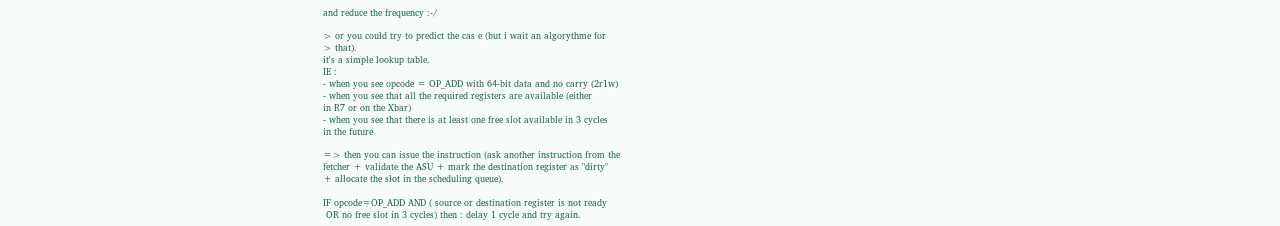and reduce the frequency :-/

> or you could try to predict the cas e (but i wait an algorythme for
> that).
it's a simple lookup table.
IE :
- when you see opcode = OP_ADD with 64-bit data and no carry (2r1w)
- when you see that all the required registers are available (either
in R7 or on the Xbar)
- when you see that there is at least one free slot available in 3 cycles
in the future

=> then you can issue the instruction (ask another instruction from the
fetcher + validate the ASU + mark the destination register as "dirty"
+ allocate the slot in the scheduling queue).

IF opcode=OP_ADD AND ( source or destination register is not ready
 OR no free slot in 3 cycles) then : delay 1 cycle and try again.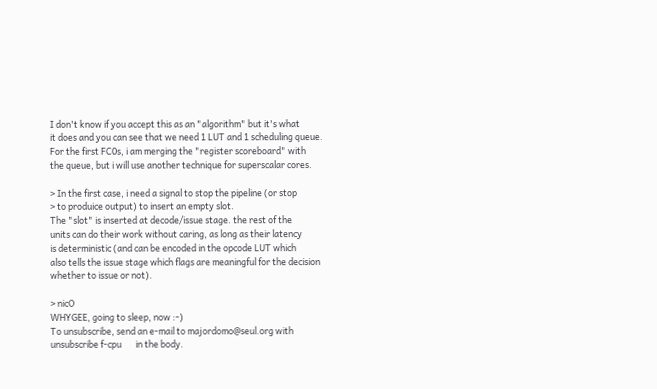I don't know if you accept this as an "algorithm" but it's what
it does and you can see that we need 1 LUT and 1 scheduling queue.
For the first FC0s, i am merging the "register scoreboard" with
the queue, but i will use another technique for superscalar cores.

> In the first case, i need a signal to stop the pipeline (or stop
> to produice output) to insert an empty slot.
The "slot" is inserted at decode/issue stage. the rest of the
units can do their work without caring, as long as their latency
is deterministic (and can be encoded in the opcode LUT which
also tells the issue stage which flags are meaningful for the decision
whether to issue or not).

> nicO
WHYGEE, going to sleep, now :-)
To unsubscribe, send an e-mail to majordomo@seul.org with
unsubscribe f-cpu       in the body.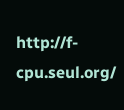http://f-cpu.seul.org/